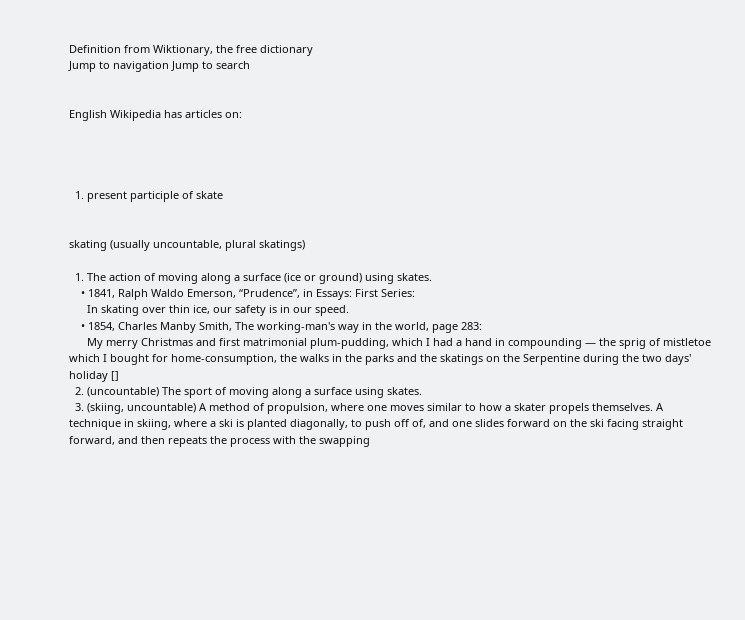Definition from Wiktionary, the free dictionary
Jump to navigation Jump to search


English Wikipedia has articles on:




  1. present participle of skate


skating (usually uncountable, plural skatings)

  1. The action of moving along a surface (ice or ground) using skates.
    • 1841, Ralph Waldo Emerson, “Prudence”, in Essays: First Series:
      In skating over thin ice, our safety is in our speed.
    • 1854, Charles Manby Smith, The working-man's way in the world, page 283:
      My merry Christmas and first matrimonial plum-pudding, which I had a hand in compounding — the sprig of mistletoe which I bought for home-consumption, the walks in the parks and the skatings on the Serpentine during the two days' holiday []
  2. (uncountable) The sport of moving along a surface using skates.
  3. (skiing, uncountable) A method of propulsion, where one moves similar to how a skater propels themselves. A technique in skiing, where a ski is planted diagonally, to push off of, and one slides forward on the ski facing straight forward, and then repeats the process with the swapping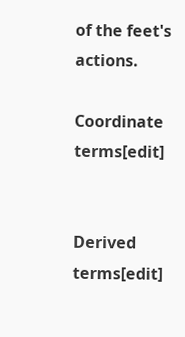of the feet's actions.

Coordinate terms[edit]


Derived terms[edit]